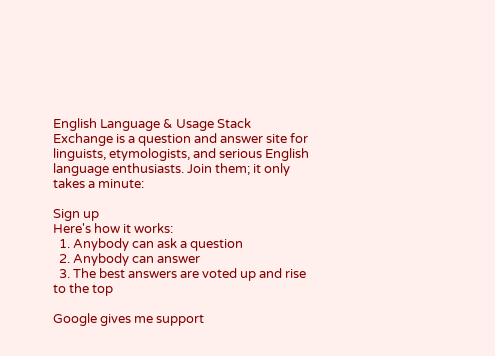English Language & Usage Stack Exchange is a question and answer site for linguists, etymologists, and serious English language enthusiasts. Join them; it only takes a minute:

Sign up
Here's how it works:
  1. Anybody can ask a question
  2. Anybody can answer
  3. The best answers are voted up and rise to the top

Google gives me support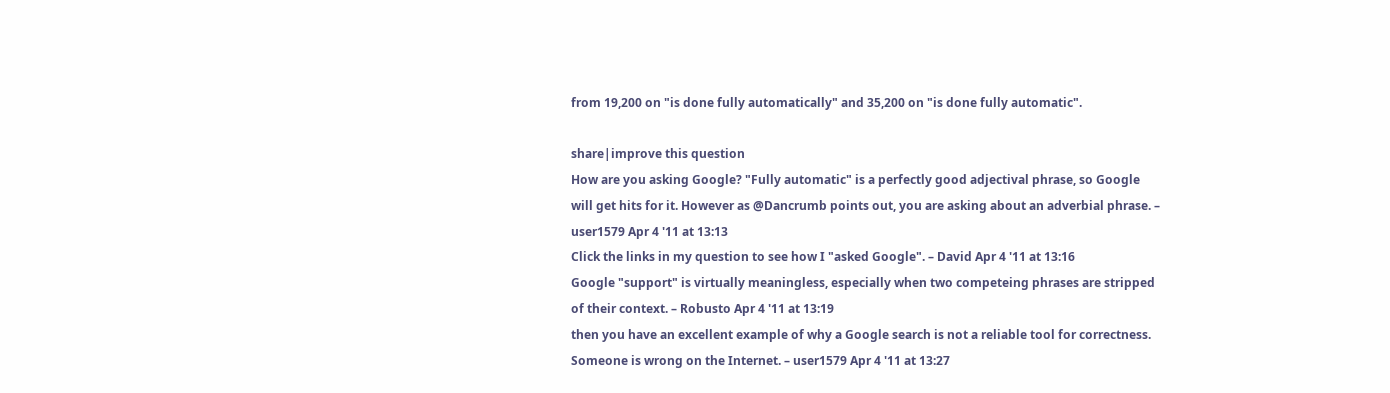from 19,200 on "is done fully automatically" and 35,200 on "is done fully automatic".

share|improve this question
How are you asking Google? "Fully automatic" is a perfectly good adjectival phrase, so Google will get hits for it. However as @Dancrumb points out, you are asking about an adverbial phrase. – user1579 Apr 4 '11 at 13:13
Click the links in my question to see how I "asked Google". – David Apr 4 '11 at 13:16
Google "support" is virtually meaningless, especially when two competeing phrases are stripped of their context. – Robusto Apr 4 '11 at 13:19
then you have an excellent example of why a Google search is not a reliable tool for correctness. Someone is wrong on the Internet. – user1579 Apr 4 '11 at 13:27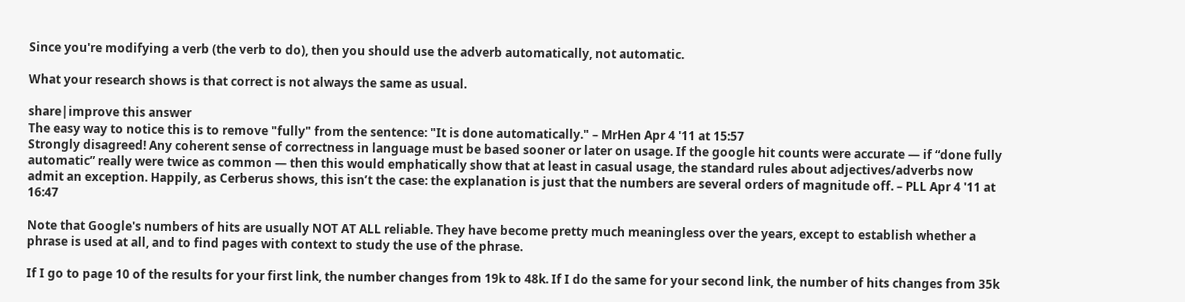Since you're modifying a verb (the verb to do), then you should use the adverb automatically, not automatic.

What your research shows is that correct is not always the same as usual.

share|improve this answer
The easy way to notice this is to remove "fully" from the sentence: "It is done automatically." – MrHen Apr 4 '11 at 15:57
Strongly disagreed! Any coherent sense of correctness in language must be based sooner or later on usage. If the google hit counts were accurate — if “done fully automatic” really were twice as common — then this would emphatically show that at least in casual usage, the standard rules about adjectives/adverbs now admit an exception. Happily, as Cerberus shows, this isn’t the case: the explanation is just that the numbers are several orders of magnitude off. – PLL Apr 4 '11 at 16:47

Note that Google's numbers of hits are usually NOT AT ALL reliable. They have become pretty much meaningless over the years, except to establish whether a phrase is used at all, and to find pages with context to study the use of the phrase.

If I go to page 10 of the results for your first link, the number changes from 19k to 48k. If I do the same for your second link, the number of hits changes from 35k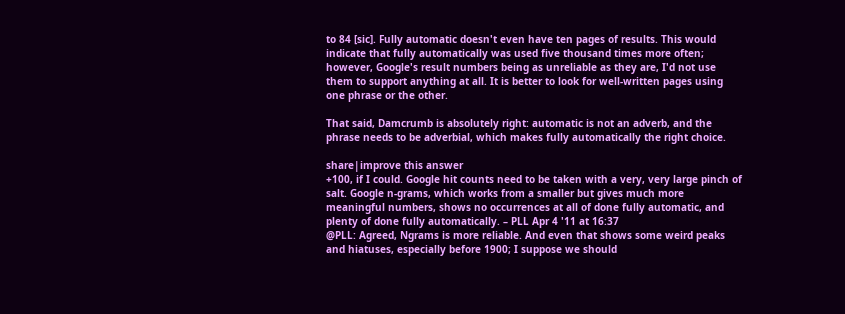to 84 [sic]. Fully automatic doesn't even have ten pages of results. This would indicate that fully automatically was used five thousand times more often; however, Google's result numbers being as unreliable as they are, I'd not use them to support anything at all. It is better to look for well-written pages using one phrase or the other.

That said, Damcrumb is absolutely right: automatic is not an adverb, and the phrase needs to be adverbial, which makes fully automatically the right choice.

share|improve this answer
+100, if I could. Google hit counts need to be taken with a very, very large pinch of salt. Google n-grams, which works from a smaller but gives much more meaningful numbers, shows no occurrences at all of done fully automatic, and plenty of done fully automatically. – PLL Apr 4 '11 at 16:37
@PLL: Agreed, Ngrams is more reliable. And even that shows some weird peaks and hiatuses, especially before 1900; I suppose we should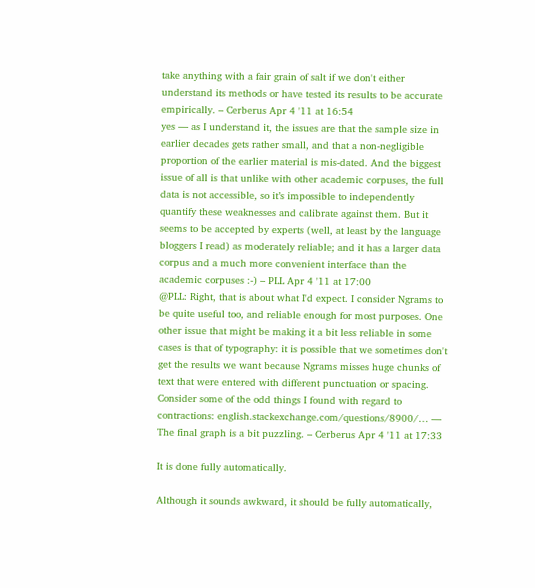take anything with a fair grain of salt if we don't either understand its methods or have tested its results to be accurate empirically. – Cerberus Apr 4 '11 at 16:54
yes — as I understand it, the issues are that the sample size in earlier decades gets rather small, and that a non-negligible proportion of the earlier material is mis-dated. And the biggest issue of all is that unlike with other academic corpuses, the full data is not accessible, so it’s impossible to independently quantify these weaknesses and calibrate against them. But it seems to be accepted by experts (well, at least by the language bloggers I read) as moderately reliable; and it has a larger data corpus and a much more convenient interface than the academic corpuses :-) – PLL Apr 4 '11 at 17:00
@PLL: Right, that is about what I'd expect. I consider Ngrams to be quite useful too, and reliable enough for most purposes. One other issue that might be making it a bit less reliable in some cases is that of typography: it is possible that we sometimes don't get the results we want because Ngrams misses huge chunks of text that were entered with different punctuation or spacing. Consider some of the odd things I found with regard to contractions: english.stackexchange.com/questions/8900/… — The final graph is a bit puzzling. – Cerberus Apr 4 '11 at 17:33

It is done fully automatically.

Although it sounds awkward, it should be fully automatically,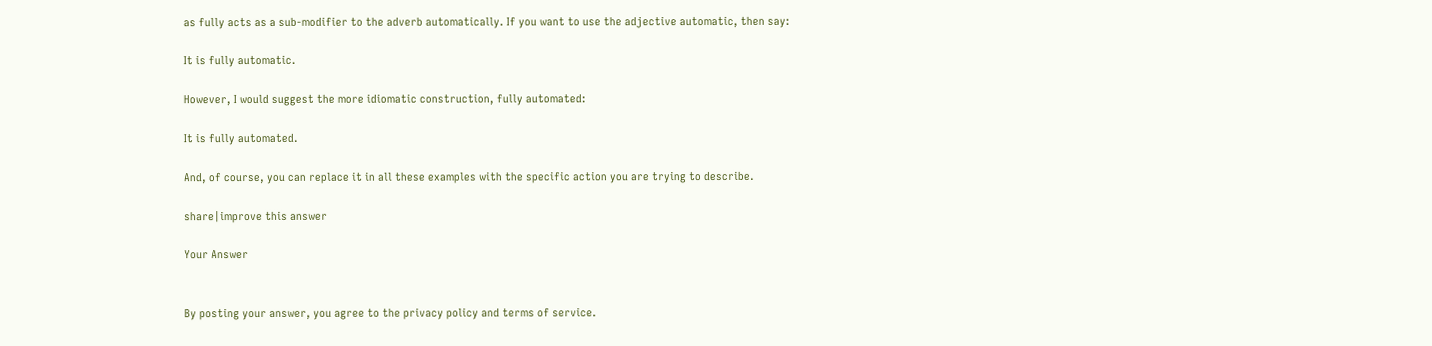as fully acts as a sub-modifier to the adverb automatically. If you want to use the adjective automatic, then say:

It is fully automatic.

However, I would suggest the more idiomatic construction, fully automated:

It is fully automated.

And, of course, you can replace it in all these examples with the specific action you are trying to describe.

share|improve this answer

Your Answer


By posting your answer, you agree to the privacy policy and terms of service.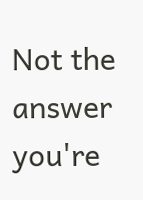Not the answer you're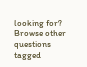looking for? Browse other questions tagged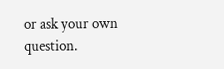or ask your own question.